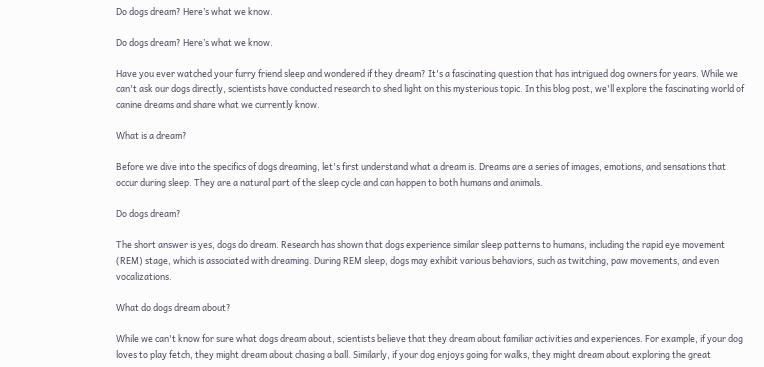Do dogs dream? Here’s what we know.

Do dogs dream? Here’s what we know.

Have you ever watched your furry friend sleep and wondered if they dream? It's a fascinating question that has intrigued dog owners for years. While we can't ask our dogs directly, scientists have conducted research to shed light on this mysterious topic. In this blog post, we'll explore the fascinating world of canine dreams and share what we currently know.

What is a dream?

Before we dive into the specifics of dogs dreaming, let's first understand what a dream is. Dreams are a series of images, emotions, and sensations that occur during sleep. They are a natural part of the sleep cycle and can happen to both humans and animals.

Do dogs dream?

The short answer is yes, dogs do dream. Research has shown that dogs experience similar sleep patterns to humans, including the rapid eye movement (REM) stage, which is associated with dreaming. During REM sleep, dogs may exhibit various behaviors, such as twitching, paw movements, and even vocalizations.

What do dogs dream about?

While we can't know for sure what dogs dream about, scientists believe that they dream about familiar activities and experiences. For example, if your dog loves to play fetch, they might dream about chasing a ball. Similarly, if your dog enjoys going for walks, they might dream about exploring the great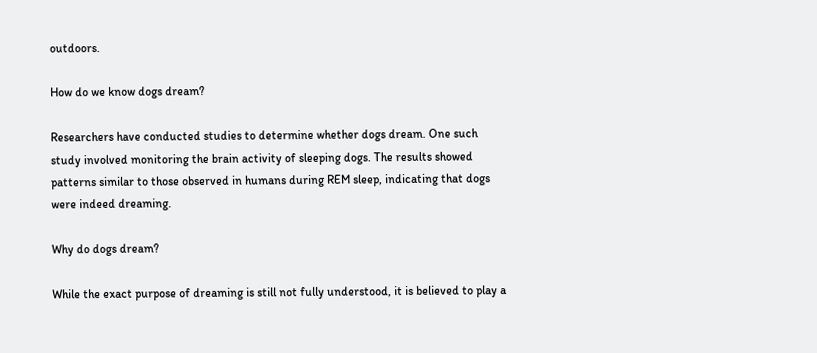outdoors.

How do we know dogs dream?

Researchers have conducted studies to determine whether dogs dream. One such study involved monitoring the brain activity of sleeping dogs. The results showed patterns similar to those observed in humans during REM sleep, indicating that dogs were indeed dreaming.

Why do dogs dream?

While the exact purpose of dreaming is still not fully understood, it is believed to play a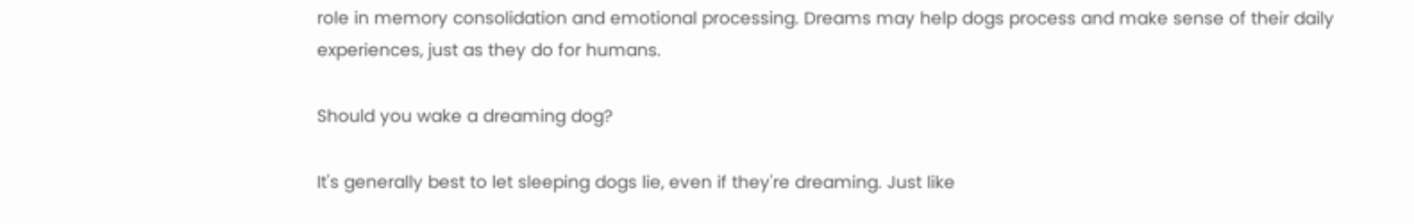role in memory consolidation and emotional processing. Dreams may help dogs process and make sense of their daily experiences, just as they do for humans.

Should you wake a dreaming dog?

It's generally best to let sleeping dogs lie, even if they're dreaming. Just like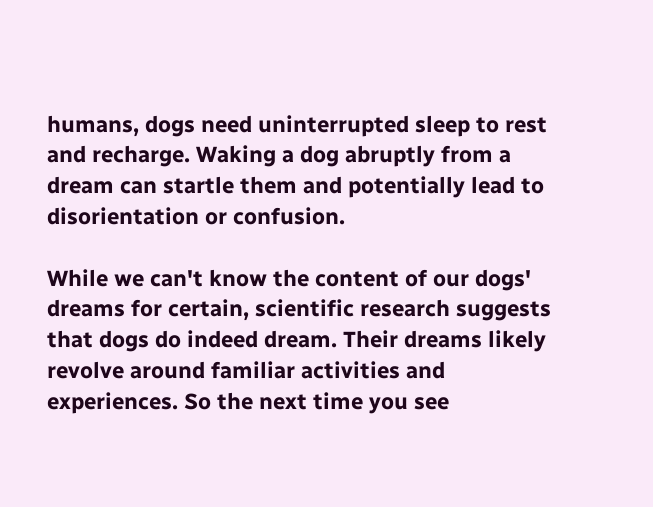humans, dogs need uninterrupted sleep to rest and recharge. Waking a dog abruptly from a dream can startle them and potentially lead to disorientation or confusion.

While we can't know the content of our dogs' dreams for certain, scientific research suggests that dogs do indeed dream. Their dreams likely revolve around familiar activities and experiences. So the next time you see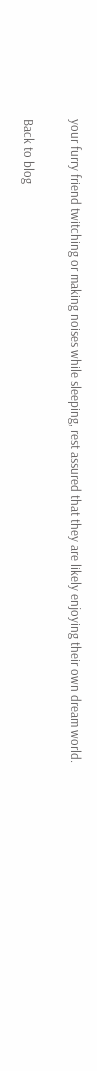your furry friend twitching or making noises while sleeping, rest assured that they are likely enjoying their own dream world.

Back to blog